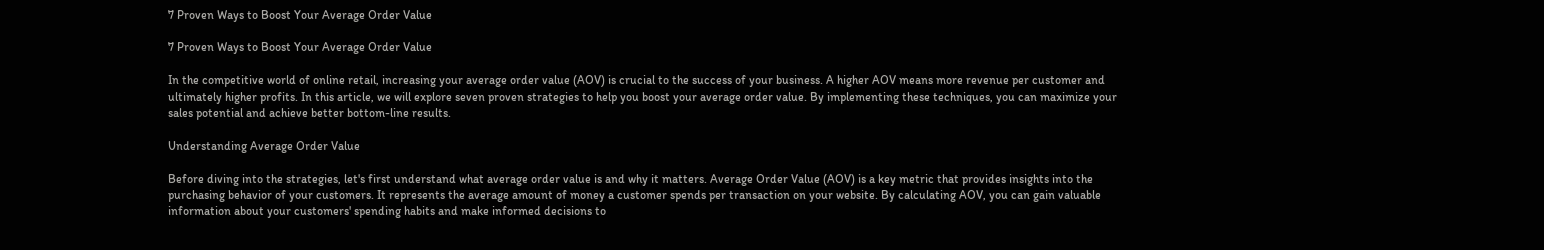7 Proven Ways to Boost Your Average Order Value

7 Proven Ways to Boost Your Average Order Value

In the competitive world of online retail, increasing your average order value (AOV) is crucial to the success of your business. A higher AOV means more revenue per customer and ultimately higher profits. In this article, we will explore seven proven strategies to help you boost your average order value. By implementing these techniques, you can maximize your sales potential and achieve better bottom-line results.

Understanding Average Order Value

Before diving into the strategies, let's first understand what average order value is and why it matters. Average Order Value (AOV) is a key metric that provides insights into the purchasing behavior of your customers. It represents the average amount of money a customer spends per transaction on your website. By calculating AOV, you can gain valuable information about your customers' spending habits and make informed decisions to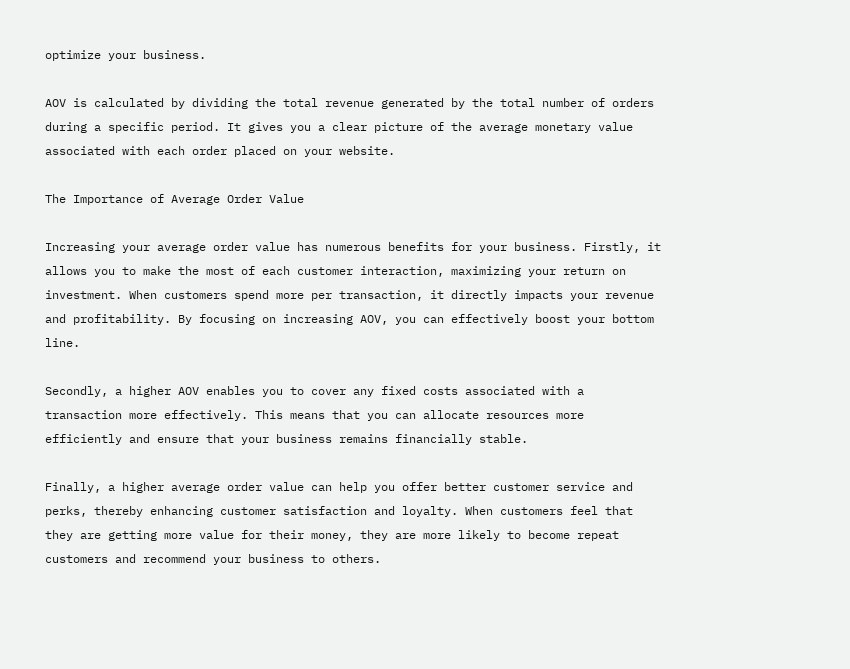optimize your business.

AOV is calculated by dividing the total revenue generated by the total number of orders during a specific period. It gives you a clear picture of the average monetary value associated with each order placed on your website.

The Importance of Average Order Value

Increasing your average order value has numerous benefits for your business. Firstly, it allows you to make the most of each customer interaction, maximizing your return on investment. When customers spend more per transaction, it directly impacts your revenue and profitability. By focusing on increasing AOV, you can effectively boost your bottom line.

Secondly, a higher AOV enables you to cover any fixed costs associated with a transaction more effectively. This means that you can allocate resources more efficiently and ensure that your business remains financially stable.

Finally, a higher average order value can help you offer better customer service and perks, thereby enhancing customer satisfaction and loyalty. When customers feel that they are getting more value for their money, they are more likely to become repeat customers and recommend your business to others.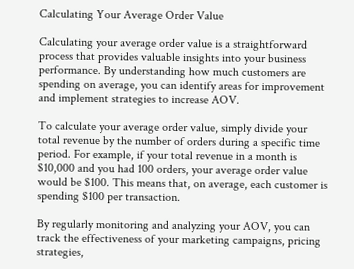Calculating Your Average Order Value

Calculating your average order value is a straightforward process that provides valuable insights into your business performance. By understanding how much customers are spending on average, you can identify areas for improvement and implement strategies to increase AOV.

To calculate your average order value, simply divide your total revenue by the number of orders during a specific time period. For example, if your total revenue in a month is $10,000 and you had 100 orders, your average order value would be $100. This means that, on average, each customer is spending $100 per transaction.

By regularly monitoring and analyzing your AOV, you can track the effectiveness of your marketing campaigns, pricing strategies,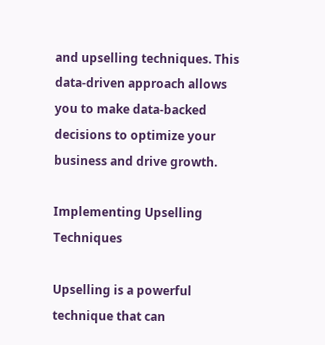and upselling techniques. This data-driven approach allows you to make data-backed decisions to optimize your business and drive growth.

Implementing Upselling Techniques

Upselling is a powerful technique that can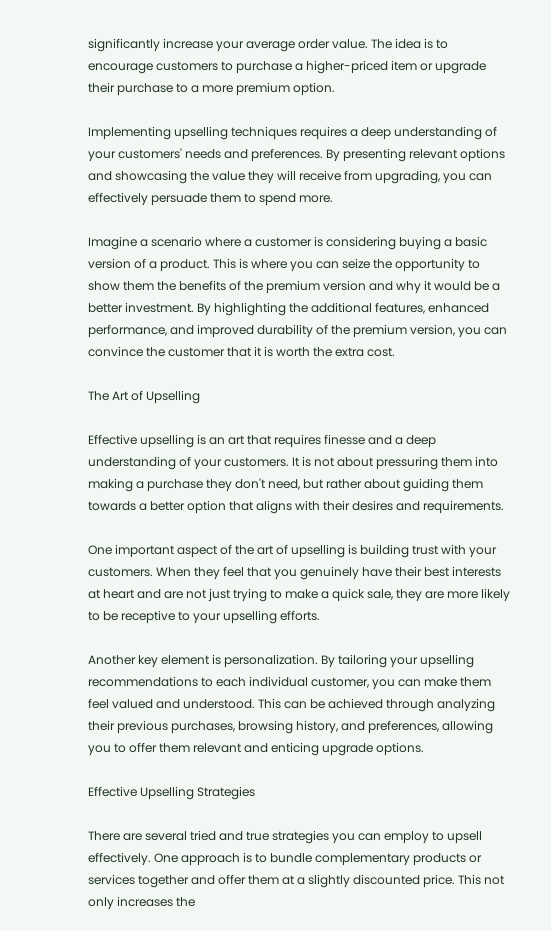significantly increase your average order value. The idea is to encourage customers to purchase a higher-priced item or upgrade their purchase to a more premium option.

Implementing upselling techniques requires a deep understanding of your customers' needs and preferences. By presenting relevant options and showcasing the value they will receive from upgrading, you can effectively persuade them to spend more.

Imagine a scenario where a customer is considering buying a basic version of a product. This is where you can seize the opportunity to show them the benefits of the premium version and why it would be a better investment. By highlighting the additional features, enhanced performance, and improved durability of the premium version, you can convince the customer that it is worth the extra cost.

The Art of Upselling

Effective upselling is an art that requires finesse and a deep understanding of your customers. It is not about pressuring them into making a purchase they don't need, but rather about guiding them towards a better option that aligns with their desires and requirements.

One important aspect of the art of upselling is building trust with your customers. When they feel that you genuinely have their best interests at heart and are not just trying to make a quick sale, they are more likely to be receptive to your upselling efforts.

Another key element is personalization. By tailoring your upselling recommendations to each individual customer, you can make them feel valued and understood. This can be achieved through analyzing their previous purchases, browsing history, and preferences, allowing you to offer them relevant and enticing upgrade options.

Effective Upselling Strategies

There are several tried and true strategies you can employ to upsell effectively. One approach is to bundle complementary products or services together and offer them at a slightly discounted price. This not only increases the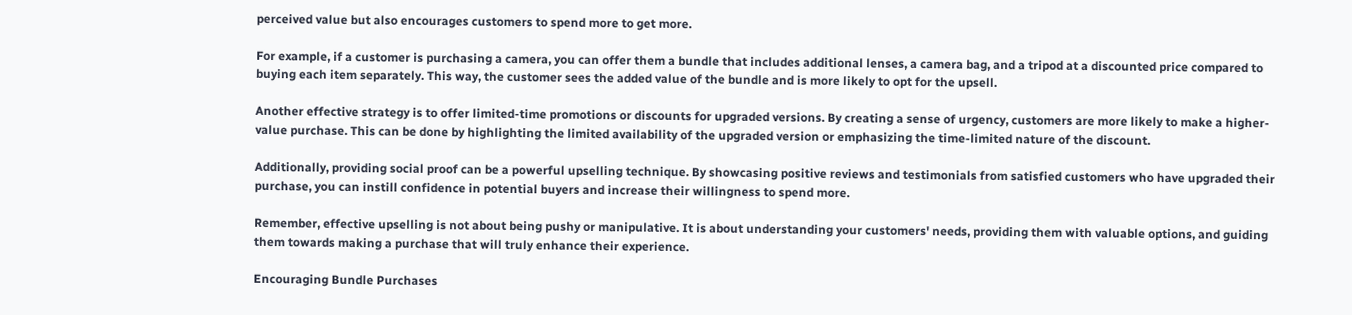perceived value but also encourages customers to spend more to get more.

For example, if a customer is purchasing a camera, you can offer them a bundle that includes additional lenses, a camera bag, and a tripod at a discounted price compared to buying each item separately. This way, the customer sees the added value of the bundle and is more likely to opt for the upsell.

Another effective strategy is to offer limited-time promotions or discounts for upgraded versions. By creating a sense of urgency, customers are more likely to make a higher-value purchase. This can be done by highlighting the limited availability of the upgraded version or emphasizing the time-limited nature of the discount.

Additionally, providing social proof can be a powerful upselling technique. By showcasing positive reviews and testimonials from satisfied customers who have upgraded their purchase, you can instill confidence in potential buyers and increase their willingness to spend more.

Remember, effective upselling is not about being pushy or manipulative. It is about understanding your customers' needs, providing them with valuable options, and guiding them towards making a purchase that will truly enhance their experience.

Encouraging Bundle Purchases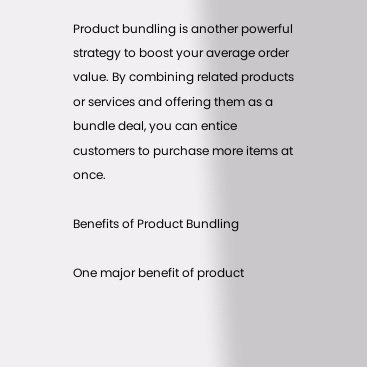Product bundling is another powerful strategy to boost your average order value. By combining related products or services and offering them as a bundle deal, you can entice customers to purchase more items at once.

Benefits of Product Bundling

One major benefit of product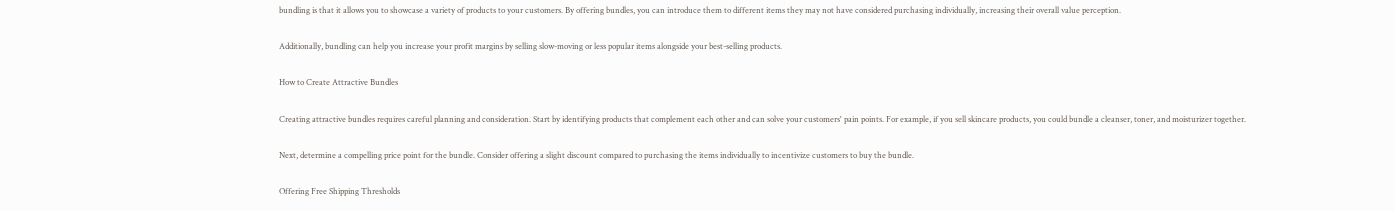bundling is that it allows you to showcase a variety of products to your customers. By offering bundles, you can introduce them to different items they may not have considered purchasing individually, increasing their overall value perception.

Additionally, bundling can help you increase your profit margins by selling slow-moving or less popular items alongside your best-selling products.

How to Create Attractive Bundles

Creating attractive bundles requires careful planning and consideration. Start by identifying products that complement each other and can solve your customers' pain points. For example, if you sell skincare products, you could bundle a cleanser, toner, and moisturizer together.

Next, determine a compelling price point for the bundle. Consider offering a slight discount compared to purchasing the items individually to incentivize customers to buy the bundle.

Offering Free Shipping Thresholds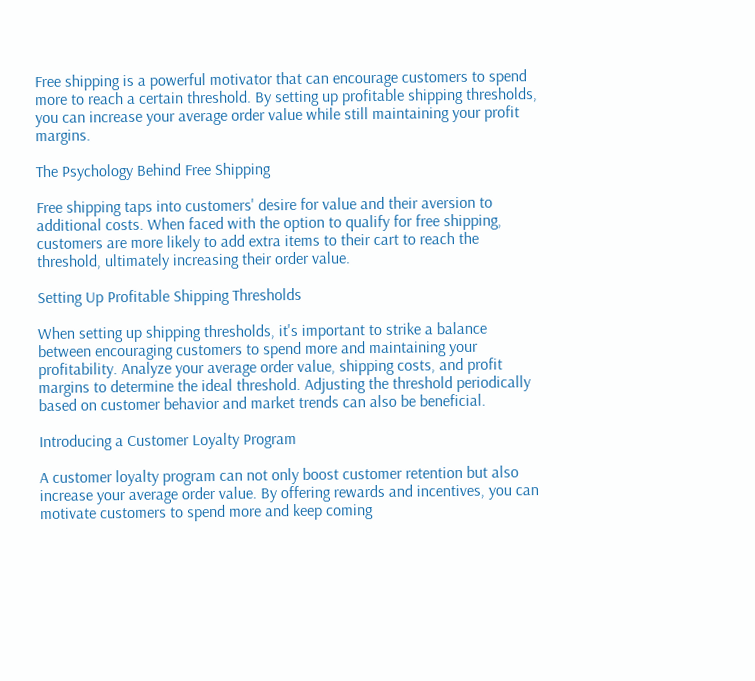Free shipping is a powerful motivator that can encourage customers to spend more to reach a certain threshold. By setting up profitable shipping thresholds, you can increase your average order value while still maintaining your profit margins.

The Psychology Behind Free Shipping

Free shipping taps into customers' desire for value and their aversion to additional costs. When faced with the option to qualify for free shipping, customers are more likely to add extra items to their cart to reach the threshold, ultimately increasing their order value.

Setting Up Profitable Shipping Thresholds

When setting up shipping thresholds, it's important to strike a balance between encouraging customers to spend more and maintaining your profitability. Analyze your average order value, shipping costs, and profit margins to determine the ideal threshold. Adjusting the threshold periodically based on customer behavior and market trends can also be beneficial.

Introducing a Customer Loyalty Program

A customer loyalty program can not only boost customer retention but also increase your average order value. By offering rewards and incentives, you can motivate customers to spend more and keep coming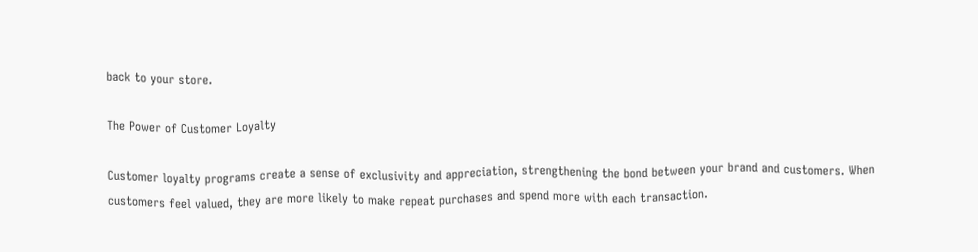back to your store.

The Power of Customer Loyalty

Customer loyalty programs create a sense of exclusivity and appreciation, strengthening the bond between your brand and customers. When customers feel valued, they are more likely to make repeat purchases and spend more with each transaction.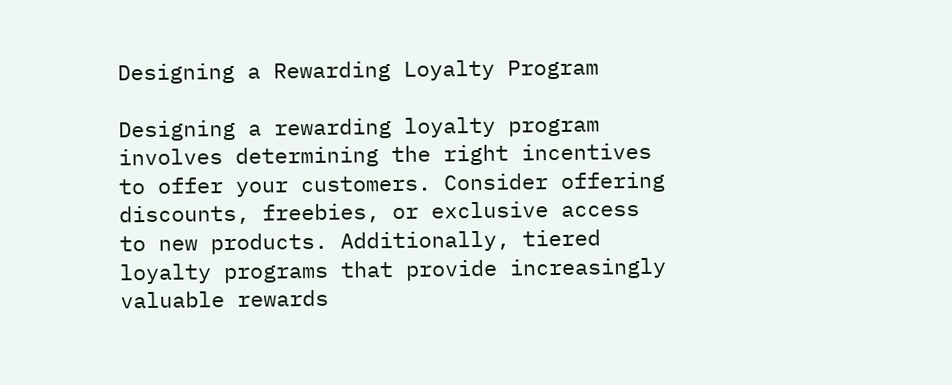Designing a Rewarding Loyalty Program

Designing a rewarding loyalty program involves determining the right incentives to offer your customers. Consider offering discounts, freebies, or exclusive access to new products. Additionally, tiered loyalty programs that provide increasingly valuable rewards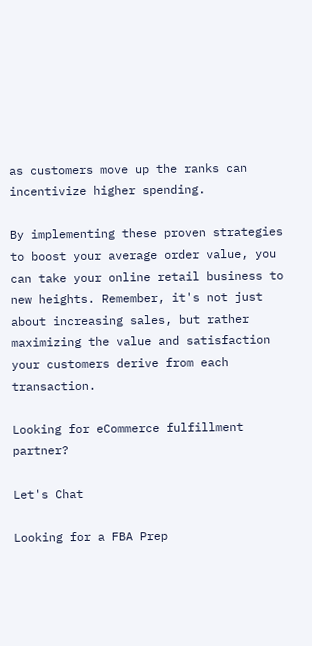as customers move up the ranks can incentivize higher spending.

By implementing these proven strategies to boost your average order value, you can take your online retail business to new heights. Remember, it's not just about increasing sales, but rather maximizing the value and satisfaction your customers derive from each transaction.

Looking for eCommerce fulfillment partner?

Let's Chat

Looking for a FBA Prep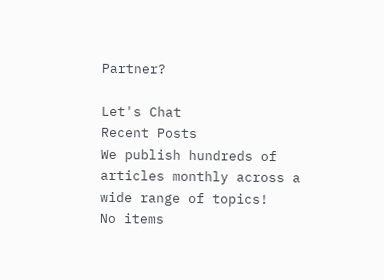Partner?

Let's Chat
Recent Posts
We publish hundreds of articles monthly across a wide range of topics!
No items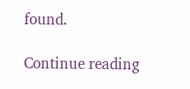found.

Continue reading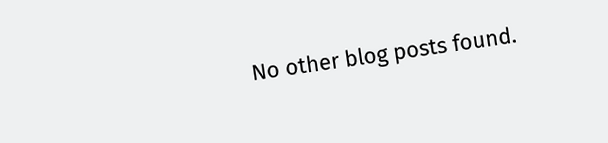No other blog posts found.